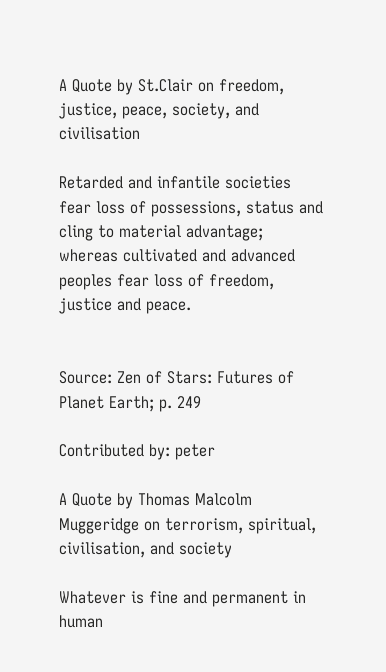A Quote by St.Clair on freedom, justice, peace, society, and civilisation

Retarded and infantile societies fear loss of possessions, status and cling to material advantage; whereas cultivated and advanced peoples fear loss of freedom, justice and peace.


Source: Zen of Stars: Futures of Planet Earth; p. 249

Contributed by: peter

A Quote by Thomas Malcolm Muggeridge on terrorism, spiritual, civilisation, and society

Whatever is fine and permanent in human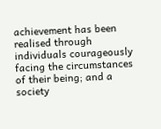achievement has been realised through individuals courageously facing the circumstances of their being; and a society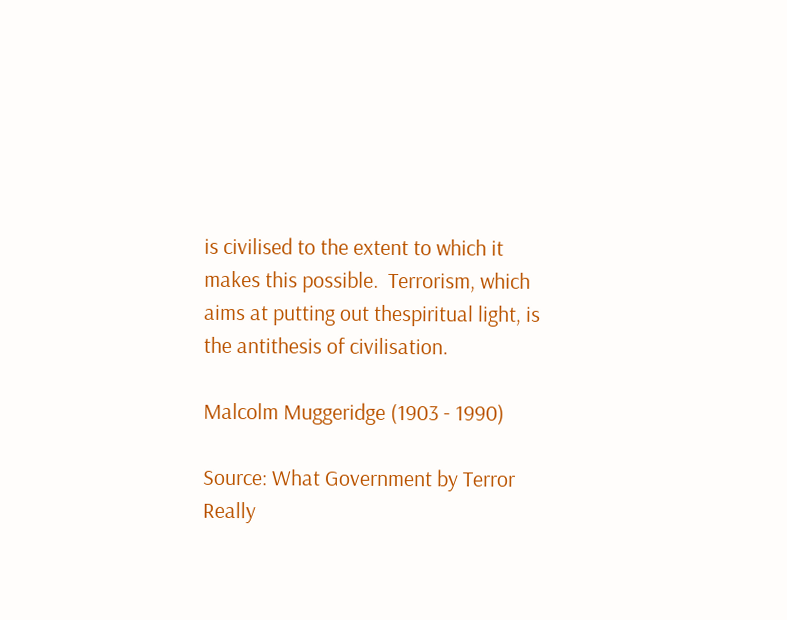is civilised to the extent to which it makes this possible.  Terrorism, which aims at putting out thespiritual light, is the antithesis of civilisation.

Malcolm Muggeridge (1903 - 1990)

Source: What Government by Terror Really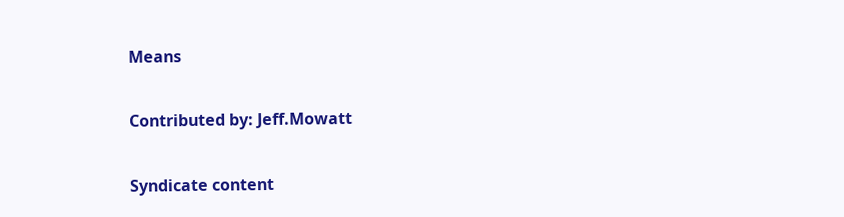Means

Contributed by: Jeff.Mowatt

Syndicate content